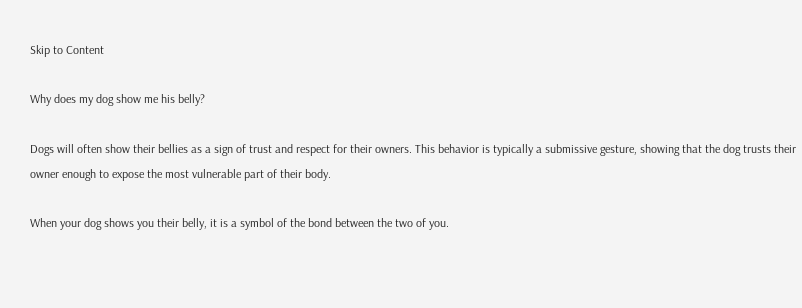Skip to Content

Why does my dog show me his belly?

Dogs will often show their bellies as a sign of trust and respect for their owners. This behavior is typically a submissive gesture, showing that the dog trusts their owner enough to expose the most vulnerable part of their body.

When your dog shows you their belly, it is a symbol of the bond between the two of you.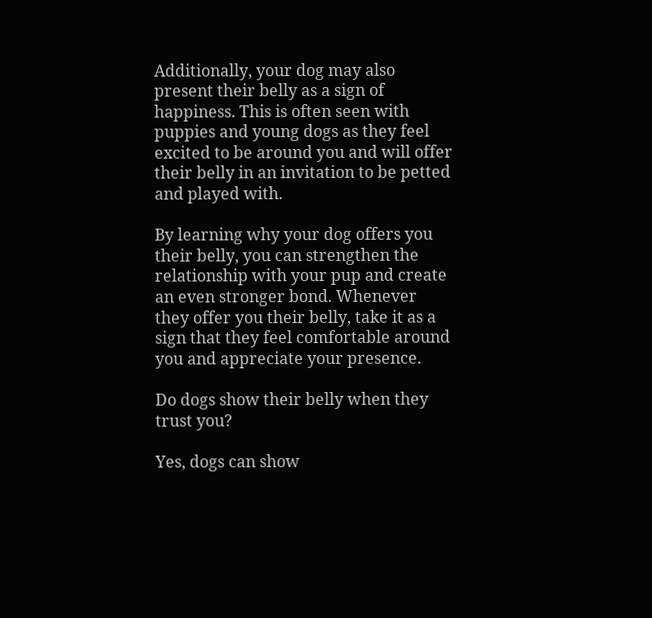Additionally, your dog may also present their belly as a sign of happiness. This is often seen with puppies and young dogs as they feel excited to be around you and will offer their belly in an invitation to be petted and played with.

By learning why your dog offers you their belly, you can strengthen the relationship with your pup and create an even stronger bond. Whenever they offer you their belly, take it as a sign that they feel comfortable around you and appreciate your presence.

Do dogs show their belly when they trust you?

Yes, dogs can show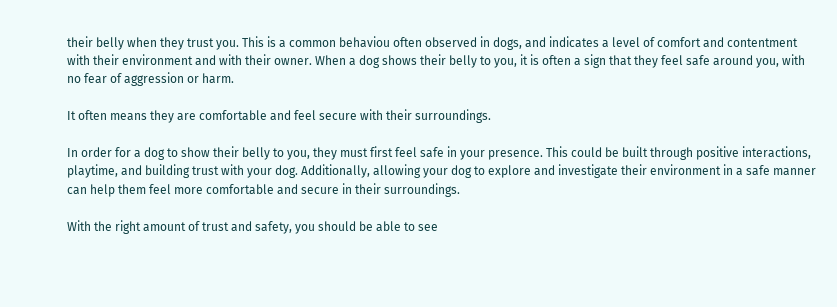their belly when they trust you. This is a common behaviou often observed in dogs, and indicates a level of comfort and contentment with their environment and with their owner. When a dog shows their belly to you, it is often a sign that they feel safe around you, with no fear of aggression or harm.

It often means they are comfortable and feel secure with their surroundings.

In order for a dog to show their belly to you, they must first feel safe in your presence. This could be built through positive interactions, playtime, and building trust with your dog. Additionally, allowing your dog to explore and investigate their environment in a safe manner can help them feel more comfortable and secure in their surroundings.

With the right amount of trust and safety, you should be able to see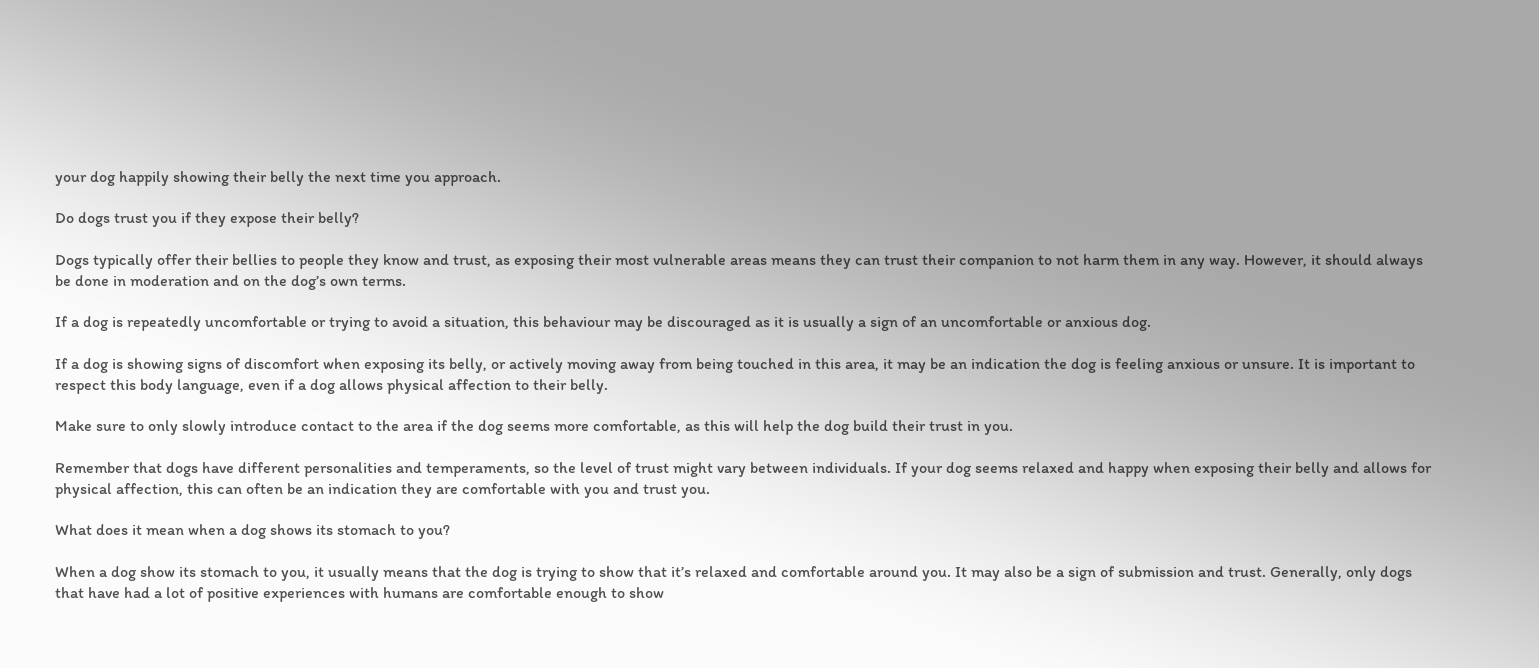your dog happily showing their belly the next time you approach.

Do dogs trust you if they expose their belly?

Dogs typically offer their bellies to people they know and trust, as exposing their most vulnerable areas means they can trust their companion to not harm them in any way. However, it should always be done in moderation and on the dog’s own terms.

If a dog is repeatedly uncomfortable or trying to avoid a situation, this behaviour may be discouraged as it is usually a sign of an uncomfortable or anxious dog.

If a dog is showing signs of discomfort when exposing its belly, or actively moving away from being touched in this area, it may be an indication the dog is feeling anxious or unsure. It is important to respect this body language, even if a dog allows physical affection to their belly.

Make sure to only slowly introduce contact to the area if the dog seems more comfortable, as this will help the dog build their trust in you.

Remember that dogs have different personalities and temperaments, so the level of trust might vary between individuals. If your dog seems relaxed and happy when exposing their belly and allows for physical affection, this can often be an indication they are comfortable with you and trust you.

What does it mean when a dog shows its stomach to you?

When a dog show its stomach to you, it usually means that the dog is trying to show that it’s relaxed and comfortable around you. It may also be a sign of submission and trust. Generally, only dogs that have had a lot of positive experiences with humans are comfortable enough to show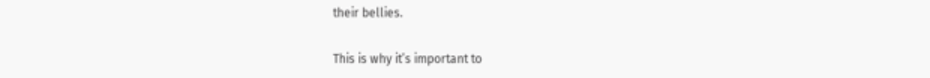their bellies.

This is why it’s important to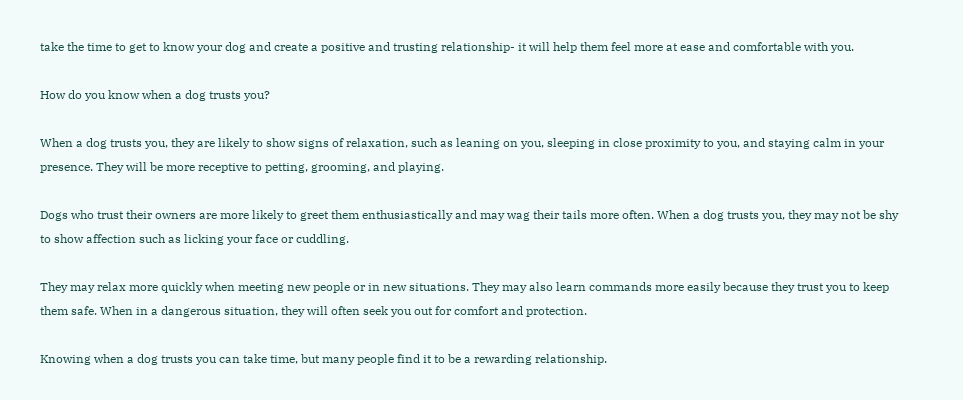take the time to get to know your dog and create a positive and trusting relationship- it will help them feel more at ease and comfortable with you.

How do you know when a dog trusts you?

When a dog trusts you, they are likely to show signs of relaxation, such as leaning on you, sleeping in close proximity to you, and staying calm in your presence. They will be more receptive to petting, grooming, and playing.

Dogs who trust their owners are more likely to greet them enthusiastically and may wag their tails more often. When a dog trusts you, they may not be shy to show affection such as licking your face or cuddling.

They may relax more quickly when meeting new people or in new situations. They may also learn commands more easily because they trust you to keep them safe. When in a dangerous situation, they will often seek you out for comfort and protection.

Knowing when a dog trusts you can take time, but many people find it to be a rewarding relationship.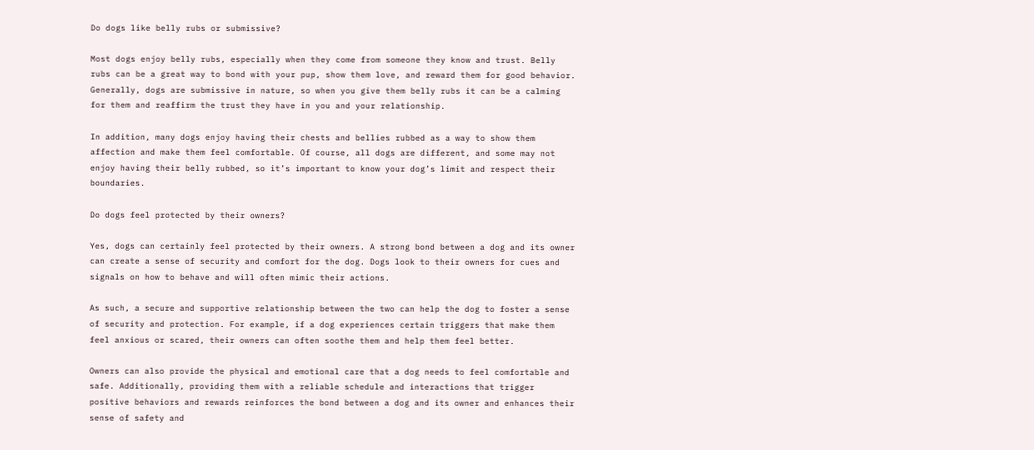Do dogs like belly rubs or submissive?

Most dogs enjoy belly rubs, especially when they come from someone they know and trust. Belly rubs can be a great way to bond with your pup, show them love, and reward them for good behavior. Generally, dogs are submissive in nature, so when you give them belly rubs it can be a calming for them and reaffirm the trust they have in you and your relationship.

In addition, many dogs enjoy having their chests and bellies rubbed as a way to show them affection and make them feel comfortable. Of course, all dogs are different, and some may not enjoy having their belly rubbed, so it’s important to know your dog’s limit and respect their boundaries.

Do dogs feel protected by their owners?

Yes, dogs can certainly feel protected by their owners. A strong bond between a dog and its owner can create a sense of security and comfort for the dog. Dogs look to their owners for cues and signals on how to behave and will often mimic their actions.

As such, a secure and supportive relationship between the two can help the dog to foster a sense of security and protection. For example, if a dog experiences certain triggers that make them feel anxious or scared, their owners can often soothe them and help them feel better.

Owners can also provide the physical and emotional care that a dog needs to feel comfortable and safe. Additionally, providing them with a reliable schedule and interactions that trigger positive behaviors and rewards reinforces the bond between a dog and its owner and enhances their sense of safety and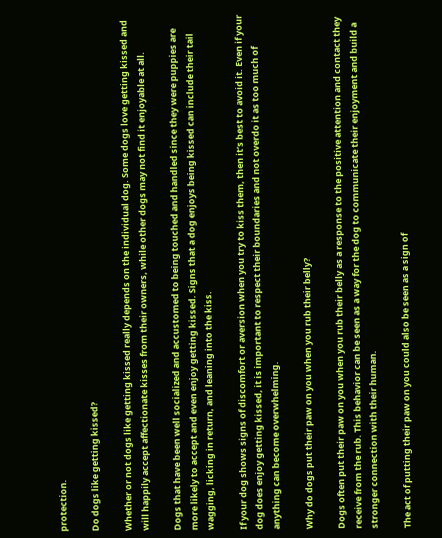protection.

Do dogs like getting kissed?

Whether or not dogs like getting kissed really depends on the individual dog. Some dogs love getting kissed and will happily accept affectionate kisses from their owners, while other dogs may not find it enjoyable at all.

Dogs that have been well socialized and accustomed to being touched and handled since they were puppies are more likely to accept and even enjoy getting kissed. Signs that a dog enjoys being kissed can include their tail wagging, licking in return, and leaning into the kiss.

If your dog shows signs of discomfort or aversion when you try to kiss them, then it’s best to avoid it. Even if your dog does enjoy getting kissed, it is important to respect their boundaries and not overdo it as too much of anything can become overwhelming.

Why do dogs put their paw on you when you rub their belly?

Dogs often put their paw on you when you rub their belly as a response to the positive attention and contact they receive from the rub. This behavior can be seen as a way for the dog to communicate their enjoyment and build a stronger connection with their human.

The act of putting their paw on you could also be seen as a sign of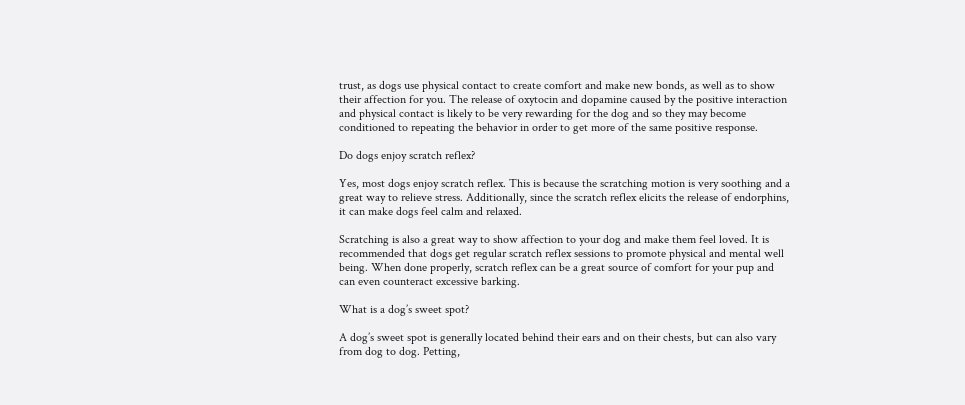trust, as dogs use physical contact to create comfort and make new bonds, as well as to show their affection for you. The release of oxytocin and dopamine caused by the positive interaction and physical contact is likely to be very rewarding for the dog and so they may become conditioned to repeating the behavior in order to get more of the same positive response.

Do dogs enjoy scratch reflex?

Yes, most dogs enjoy scratch reflex. This is because the scratching motion is very soothing and a great way to relieve stress. Additionally, since the scratch reflex elicits the release of endorphins, it can make dogs feel calm and relaxed.

Scratching is also a great way to show affection to your dog and make them feel loved. It is recommended that dogs get regular scratch reflex sessions to promote physical and mental well being. When done properly, scratch reflex can be a great source of comfort for your pup and can even counteract excessive barking.

What is a dog’s sweet spot?

A dog’s sweet spot is generally located behind their ears and on their chests, but can also vary from dog to dog. Petting,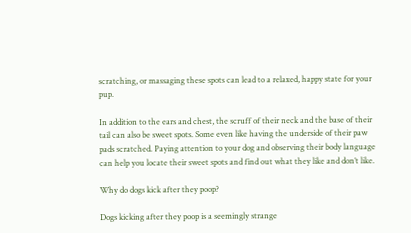scratching, or massaging these spots can lead to a relaxed, happy state for your pup.

In addition to the ears and chest, the scruff of their neck and the base of their tail can also be sweet spots. Some even like having the underside of their paw pads scratched. Paying attention to your dog and observing their body language can help you locate their sweet spots and find out what they like and don’t like.

Why do dogs kick after they poop?

Dogs kicking after they poop is a seemingly strange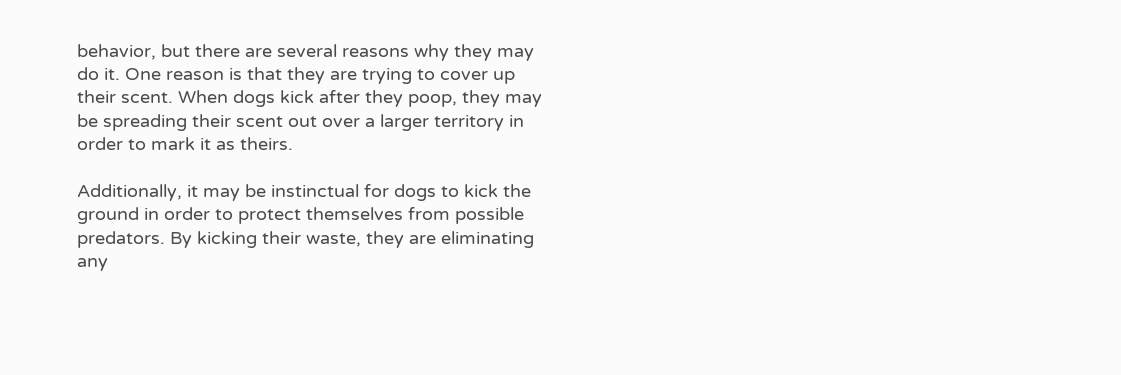behavior, but there are several reasons why they may do it. One reason is that they are trying to cover up their scent. When dogs kick after they poop, they may be spreading their scent out over a larger territory in order to mark it as theirs.

Additionally, it may be instinctual for dogs to kick the ground in order to protect themselves from possible predators. By kicking their waste, they are eliminating any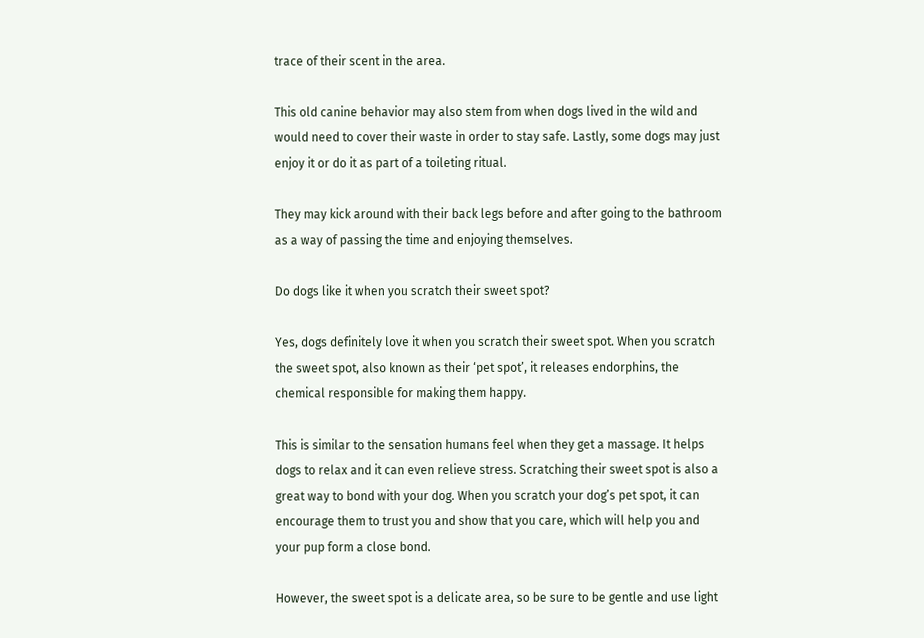trace of their scent in the area.

This old canine behavior may also stem from when dogs lived in the wild and would need to cover their waste in order to stay safe. Lastly, some dogs may just enjoy it or do it as part of a toileting ritual.

They may kick around with their back legs before and after going to the bathroom as a way of passing the time and enjoying themselves.

Do dogs like it when you scratch their sweet spot?

Yes, dogs definitely love it when you scratch their sweet spot. When you scratch the sweet spot, also known as their ‘pet spot’, it releases endorphins, the chemical responsible for making them happy.

This is similar to the sensation humans feel when they get a massage. It helps dogs to relax and it can even relieve stress. Scratching their sweet spot is also a great way to bond with your dog. When you scratch your dog’s pet spot, it can encourage them to trust you and show that you care, which will help you and your pup form a close bond.

However, the sweet spot is a delicate area, so be sure to be gentle and use light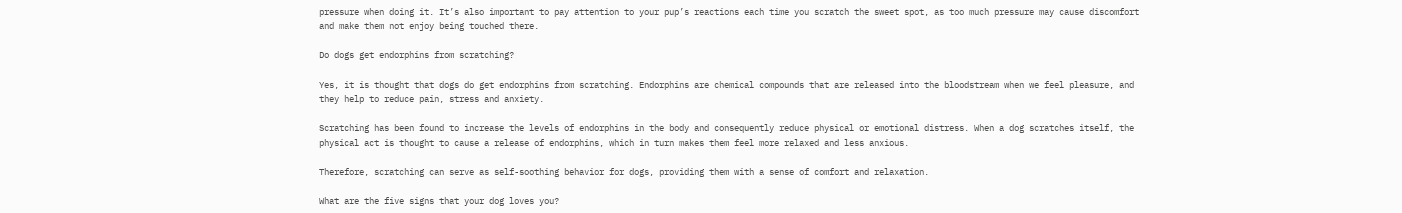pressure when doing it. It’s also important to pay attention to your pup’s reactions each time you scratch the sweet spot, as too much pressure may cause discomfort and make them not enjoy being touched there.

Do dogs get endorphins from scratching?

Yes, it is thought that dogs do get endorphins from scratching. Endorphins are chemical compounds that are released into the bloodstream when we feel pleasure, and they help to reduce pain, stress and anxiety.

Scratching has been found to increase the levels of endorphins in the body and consequently reduce physical or emotional distress. When a dog scratches itself, the physical act is thought to cause a release of endorphins, which in turn makes them feel more relaxed and less anxious.

Therefore, scratching can serve as self-soothing behavior for dogs, providing them with a sense of comfort and relaxation.

What are the five signs that your dog loves you?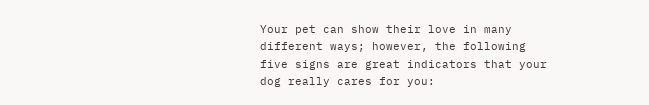Your pet can show their love in many different ways; however, the following five signs are great indicators that your dog really cares for you: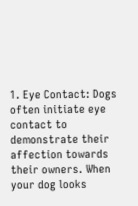1. Eye Contact: Dogs often initiate eye contact to demonstrate their affection towards their owners. When your dog looks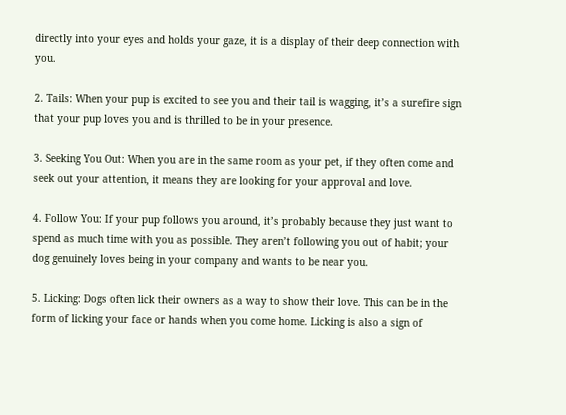directly into your eyes and holds your gaze, it is a display of their deep connection with you.

2. Tails: When your pup is excited to see you and their tail is wagging, it’s a surefire sign that your pup loves you and is thrilled to be in your presence.

3. Seeking You Out: When you are in the same room as your pet, if they often come and seek out your attention, it means they are looking for your approval and love.

4. Follow You: If your pup follows you around, it’s probably because they just want to spend as much time with you as possible. They aren’t following you out of habit; your dog genuinely loves being in your company and wants to be near you.

5. Licking: Dogs often lick their owners as a way to show their love. This can be in the form of licking your face or hands when you come home. Licking is also a sign of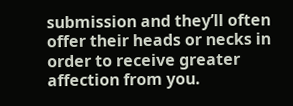submission and they’ll often offer their heads or necks in order to receive greater affection from you.